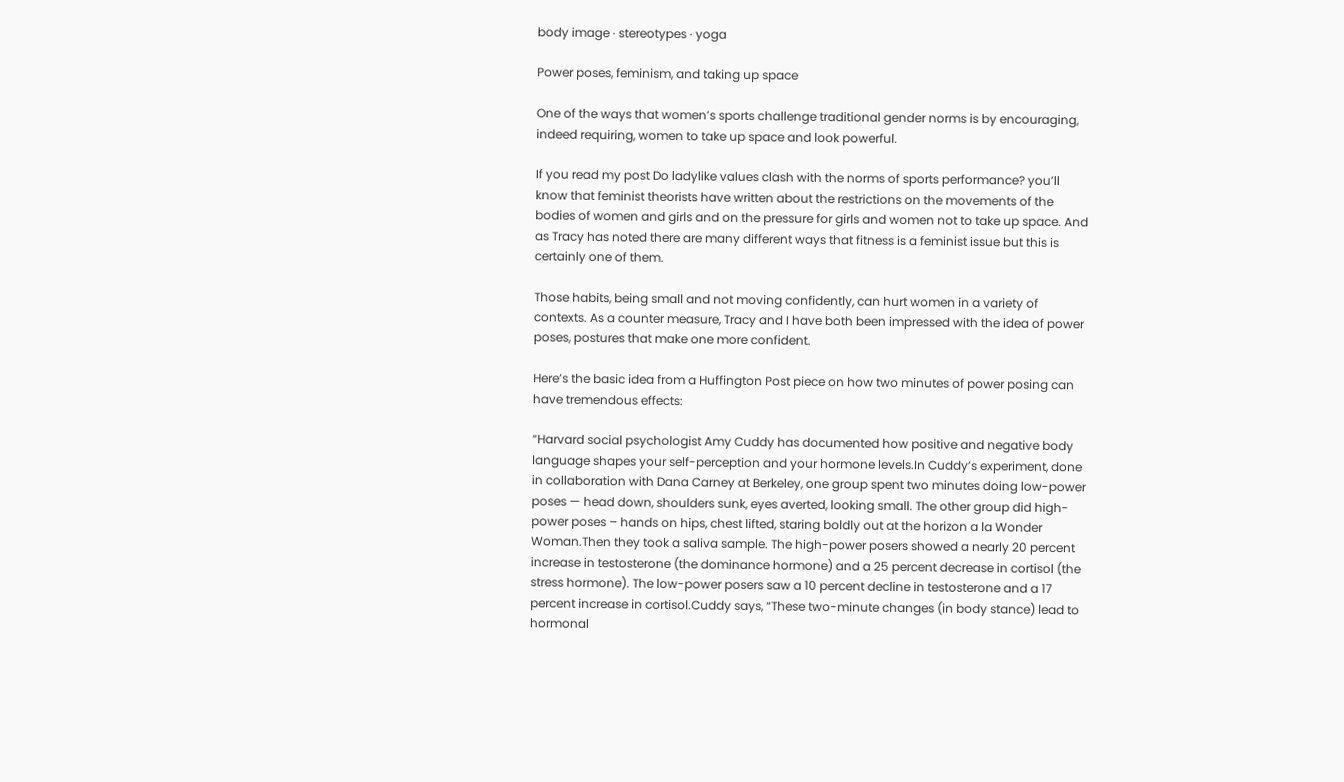body image · stereotypes · yoga

Power poses, feminism, and taking up space

One of the ways that women’s sports challenge traditional gender norms is by encouraging, indeed requiring, women to take up space and look powerful.

If you read my post Do ladylike values clash with the norms of sports performance? you’ll know that feminist theorists have written about the restrictions on the movements of the bodies of women and girls and on the pressure for girls and women not to take up space. And as Tracy has noted there are many different ways that fitness is a feminist issue but this is certainly one of them.

Those habits, being small and not moving confidently, can hurt women in a variety of contexts. As a counter measure, Tracy and I have both been impressed with the idea of power poses, postures that make one more confident.

Here’s the basic idea from a Huffington Post piece on how two minutes of power posing can have tremendous effects:

“Harvard social psychologist Amy Cuddy has documented how positive and negative body language shapes your self-perception and your hormone levels.In Cuddy’s experiment, done in collaboration with Dana Carney at Berkeley, one group spent two minutes doing low-power poses — head down, shoulders sunk, eyes averted, looking small. The other group did high-power poses – hands on hips, chest lifted, staring boldly out at the horizon a la Wonder Woman.Then they took a saliva sample. The high-power posers showed a nearly 20 percent increase in testosterone (the dominance hormone) and a 25 percent decrease in cortisol (the stress hormone). The low-power posers saw a 10 percent decline in testosterone and a 17 percent increase in cortisol.Cuddy says, “These two-minute changes (in body stance) lead to hormonal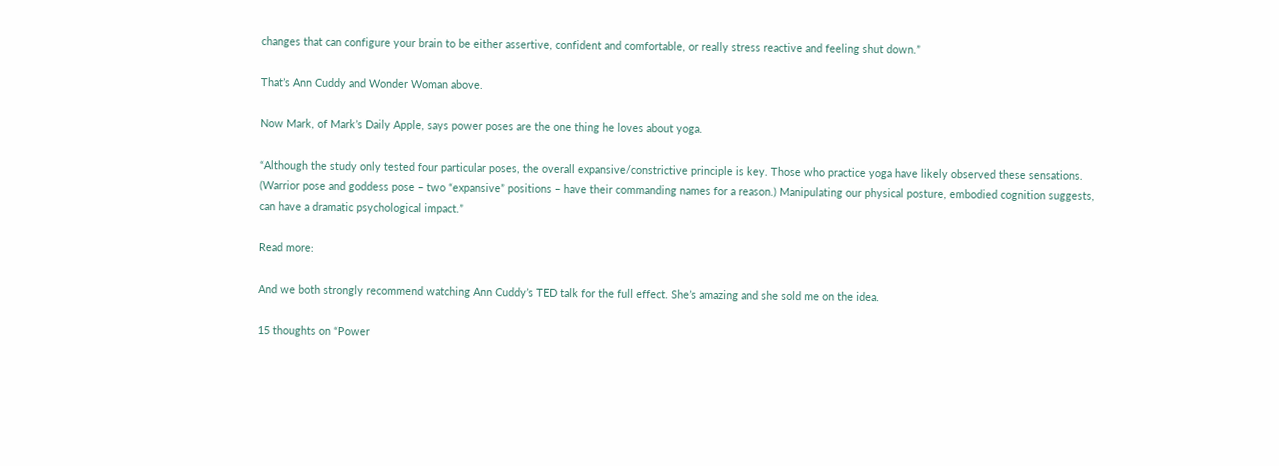changes that can configure your brain to be either assertive, confident and comfortable, or really stress reactive and feeling shut down.”

That’s Ann Cuddy and Wonder Woman above.

Now Mark, of Mark’s Daily Apple, says power poses are the one thing he loves about yoga.

“Although the study only tested four particular poses, the overall expansive/constrictive principle is key. Those who practice yoga have likely observed these sensations. (Warrior pose and goddess pose – two “expansive” positions – have their commanding names for a reason.) Manipulating our physical posture, embodied cognition suggests, can have a dramatic psychological impact.”

Read more:

And we both strongly recommend watching Ann Cuddy’s TED talk for the full effect. She’s amazing and she sold me on the idea.

15 thoughts on “Power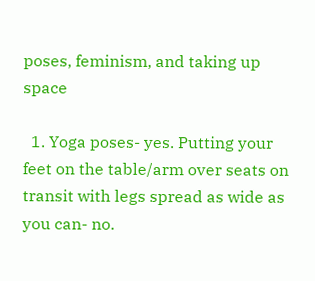poses, feminism, and taking up space

  1. Yoga poses- yes. Putting your feet on the table/arm over seats on transit with legs spread as wide as you can- no.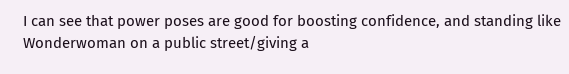I can see that power poses are good for boosting confidence, and standing like Wonderwoman on a public street/giving a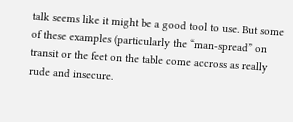talk seems like it might be a good tool to use. But some of these examples (particularly the “man-spread” on transit or the feet on the table come accross as really rude and insecure.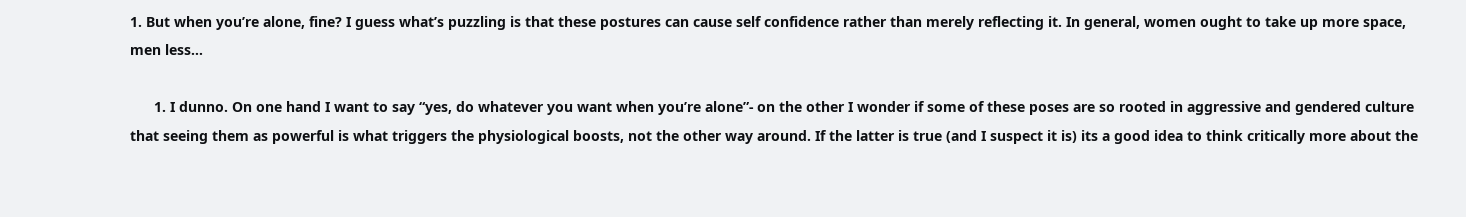1. But when you’re alone, fine? I guess what’s puzzling is that these postures can cause self confidence rather than merely reflecting it. In general, women ought to take up more space, men less…

      1. I dunno. On one hand I want to say “yes, do whatever you want when you’re alone”- on the other I wonder if some of these poses are so rooted in aggressive and gendered culture that seeing them as powerful is what triggers the physiological boosts, not the other way around. If the latter is true (and I suspect it is) its a good idea to think critically more about the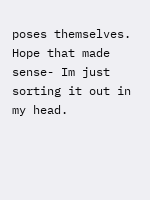poses themselves. Hope that made sense- Im just sorting it out in my head.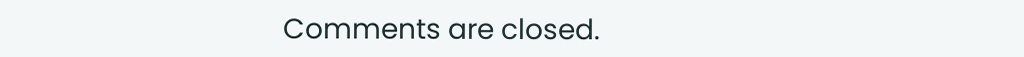Comments are closed.